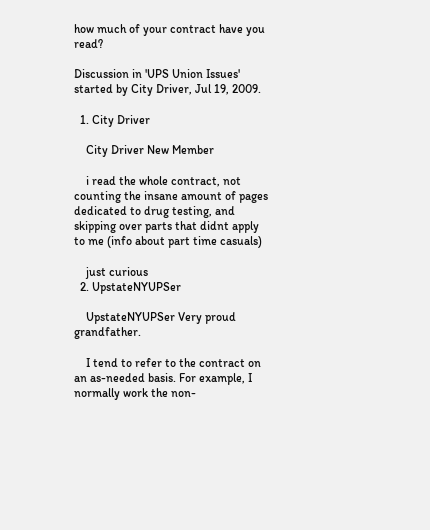how much of your contract have you read?

Discussion in 'UPS Union Issues' started by City Driver, Jul 19, 2009.

  1. City Driver

    City Driver New Member

    i read the whole contract, not counting the insane amount of pages dedicated to drug testing, and skipping over parts that didnt apply to me (info about part time casuals)

    just curious
  2. UpstateNYUPSer

    UpstateNYUPSer Very proud grandfather.

    I tend to refer to the contract on an as-needed basis. For example, I normally work the non-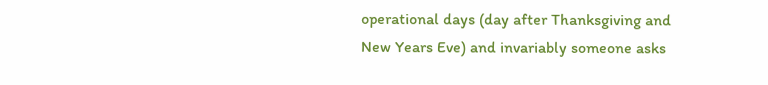operational days (day after Thanksgiving and New Years Eve) and invariably someone asks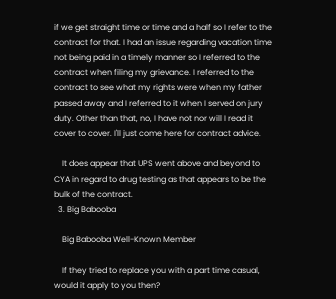if we get straight time or time and a half so I refer to the contract for that. I had an issue regarding vacation time not being paid in a timely manner so I referred to the contract when filing my grievance. I referred to the contract to see what my rights were when my father passed away and I referred to it when I served on jury duty. Other than that, no, I have not nor will I read it cover to cover. I'll just come here for contract advice.

    It does appear that UPS went above and beyond to CYA in regard to drug testing as that appears to be the bulk of the contract.
  3. Big Babooba

    Big Babooba Well-Known Member

    If they tried to replace you with a part time casual, would it apply to you then?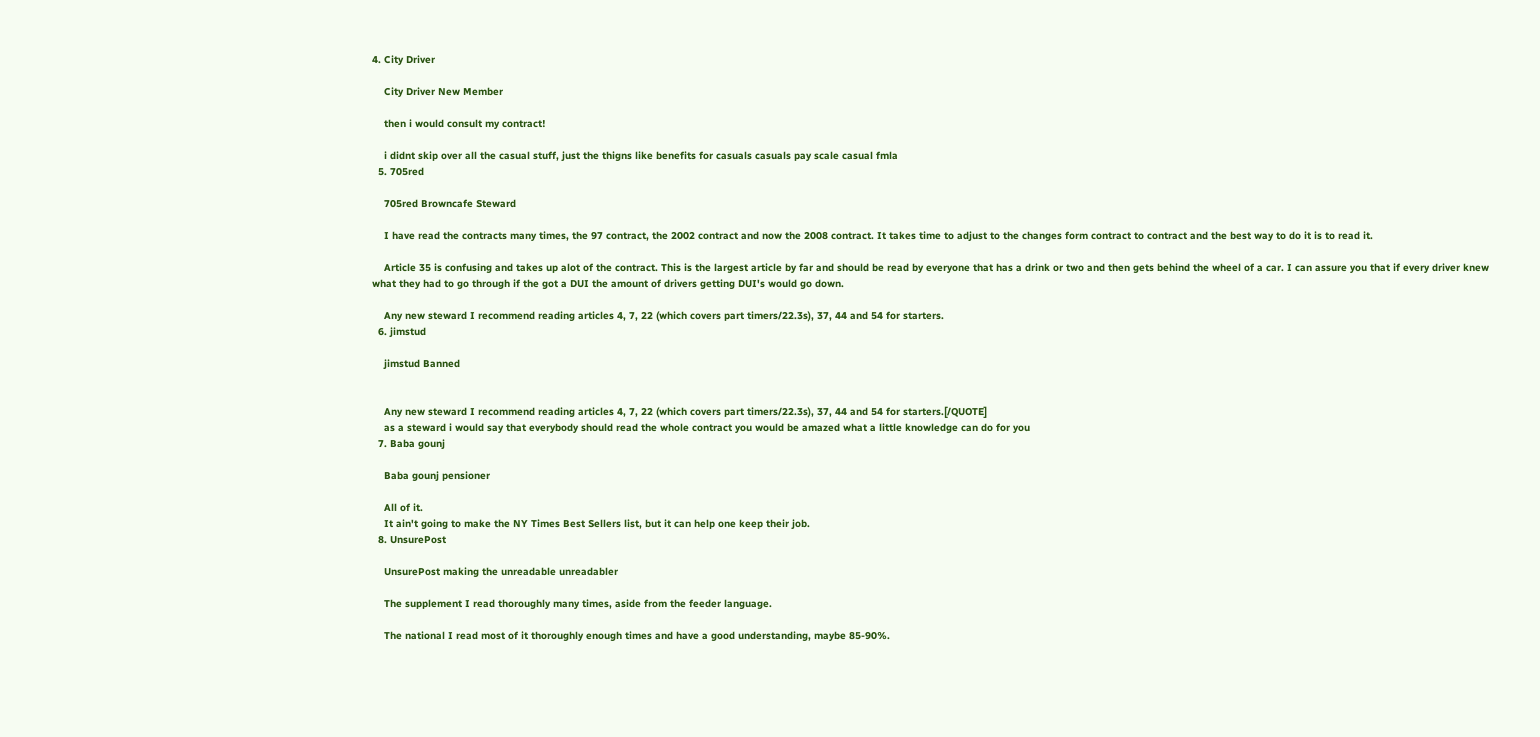4. City Driver

    City Driver New Member

    then i would consult my contract!

    i didnt skip over all the casual stuff, just the thigns like benefits for casuals casuals pay scale casual fmla
  5. 705red

    705red Browncafe Steward

    I have read the contracts many times, the 97 contract, the 2002 contract and now the 2008 contract. It takes time to adjust to the changes form contract to contract and the best way to do it is to read it.

    Article 35 is confusing and takes up alot of the contract. This is the largest article by far and should be read by everyone that has a drink or two and then gets behind the wheel of a car. I can assure you that if every driver knew what they had to go through if the got a DUI the amount of drivers getting DUI's would go down.

    Any new steward I recommend reading articles 4, 7, 22 (which covers part timers/22.3s), 37, 44 and 54 for starters.
  6. jimstud

    jimstud Banned


    Any new steward I recommend reading articles 4, 7, 22 (which covers part timers/22.3s), 37, 44 and 54 for starters.[/QUOTE]
    as a steward i would say that everybody should read the whole contract you would be amazed what a little knowledge can do for you
  7. Baba gounj

    Baba gounj pensioner

    All of it.
    It ain't going to make the NY Times Best Sellers list, but it can help one keep their job.
  8. UnsurePost

    UnsurePost making the unreadable unreadabler

    The supplement I read thoroughly many times, aside from the feeder language.

    The national I read most of it thoroughly enough times and have a good understanding, maybe 85-90%.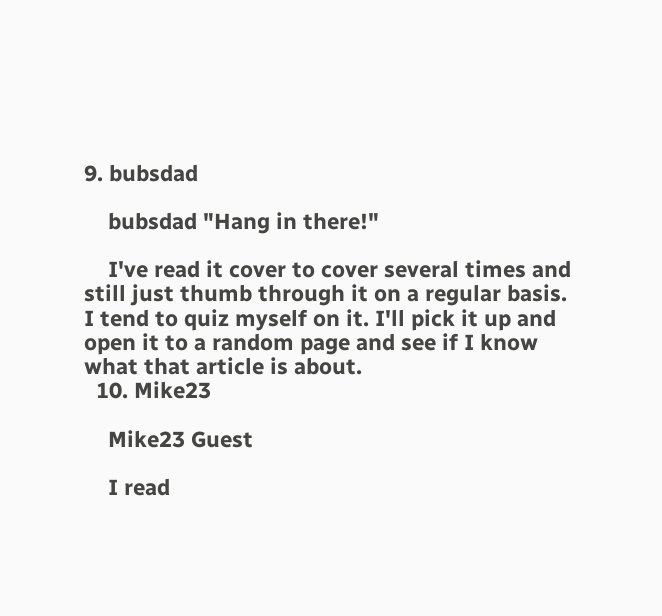9. bubsdad

    bubsdad "Hang in there!"

    I've read it cover to cover several times and still just thumb through it on a regular basis. I tend to quiz myself on it. I'll pick it up and open it to a random page and see if I know what that article is about.
  10. Mike23

    Mike23 Guest

    I read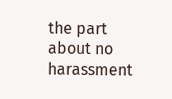the part about no harassment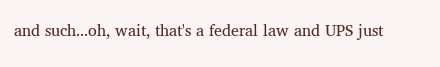and such...oh, wait, that's a federal law and UPS just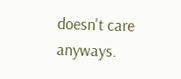doesn't care anyways.